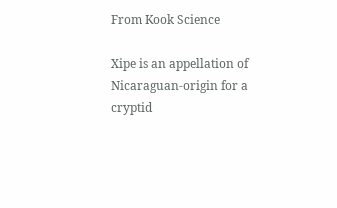From Kook Science

Xipe is an appellation of Nicaraguan-origin for a cryptid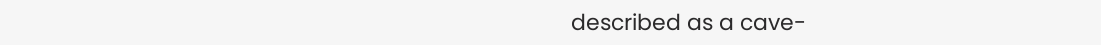described as a cave-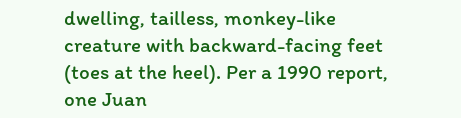dwelling, tailless, monkey-like creature with backward-facing feet (toes at the heel). Per a 1990 report, one Juan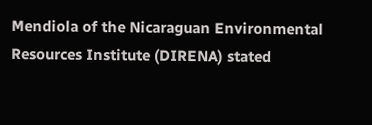Mendiola of the Nicaraguan Environmental Resources Institute (DIRENA) stated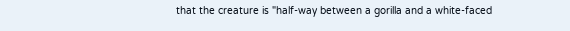that the creature is "half-way between a gorilla and a white-faced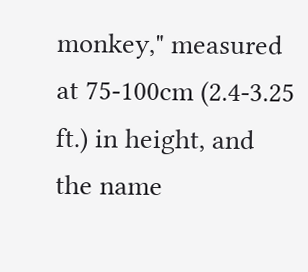monkey," measured at 75-100cm (2.4-3.25 ft.) in height, and the name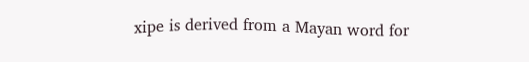xipe is derived from a Mayan word for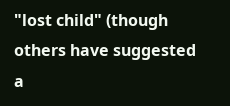"lost child" (though others have suggested a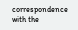correspondence with the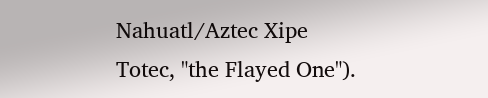Nahuatl/Aztec Xipe Totec, "the Flayed One").